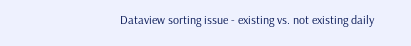Dataview sorting issue - existing vs. not existing daily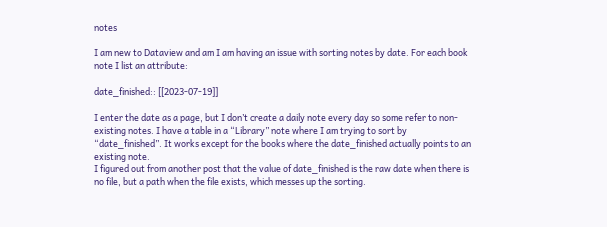notes

I am new to Dataview and am I am having an issue with sorting notes by date. For each book note I list an attribute:

date_finished:: [[2023-07-19]]

I enter the date as a page, but I don’t create a daily note every day so some refer to non-existing notes. I have a table in a “Library” note where I am trying to sort by “date_finished”. It works except for the books where the date_finished actually points to an existing note.
I figured out from another post that the value of date_finished is the raw date when there is no file, but a path when the file exists, which messes up the sorting.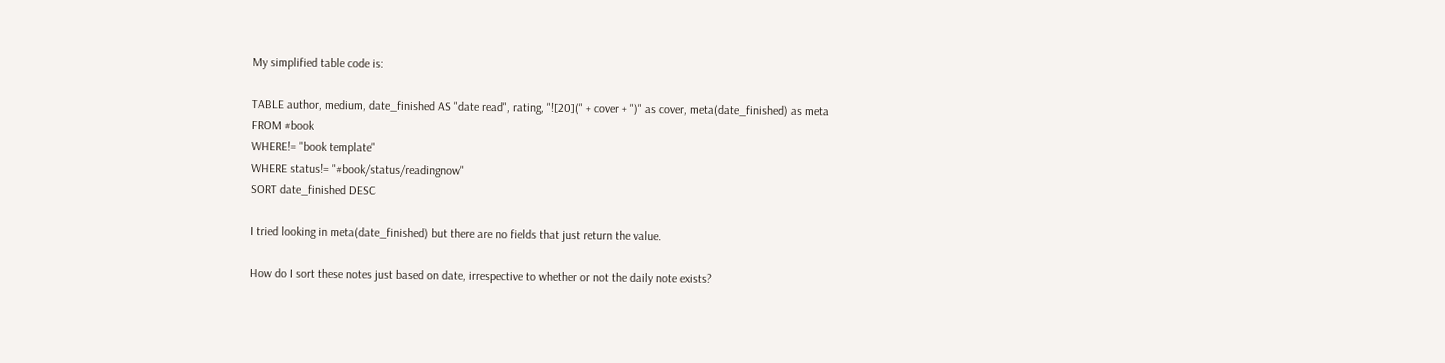My simplified table code is:

TABLE author, medium, date_finished AS "date read", rating, "![20](" + cover + ")" as cover, meta(date_finished) as meta
FROM #book
WHERE!= "book template"
WHERE status!= "#book/status/readingnow"
SORT date_finished DESC

I tried looking in meta(date_finished) but there are no fields that just return the value.

How do I sort these notes just based on date, irrespective to whether or not the daily note exists?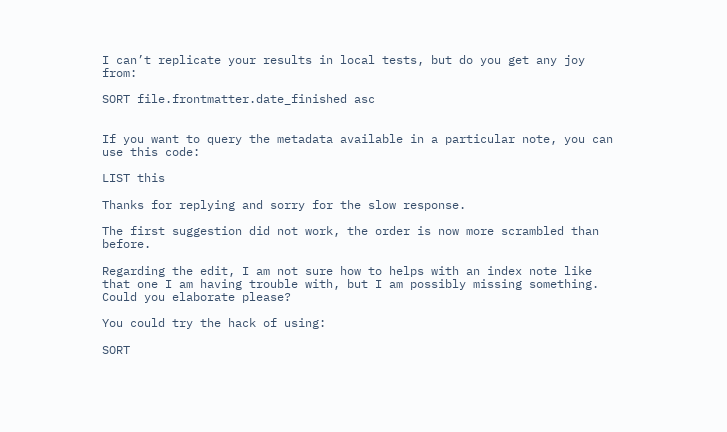I can’t replicate your results in local tests, but do you get any joy from:

SORT file.frontmatter.date_finished asc


If you want to query the metadata available in a particular note, you can use this code:

LIST this

Thanks for replying and sorry for the slow response.

The first suggestion did not work, the order is now more scrambled than before.

Regarding the edit, I am not sure how to helps with an index note like that one I am having trouble with, but I am possibly missing something. Could you elaborate please?

You could try the hack of using:

SORT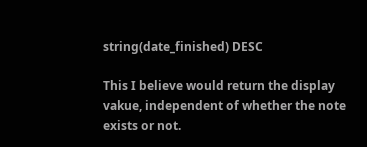string(date_finished) DESC

This I believe would return the display vakue, independent of whether the note exists or not.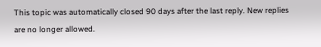This topic was automatically closed 90 days after the last reply. New replies are no longer allowed.